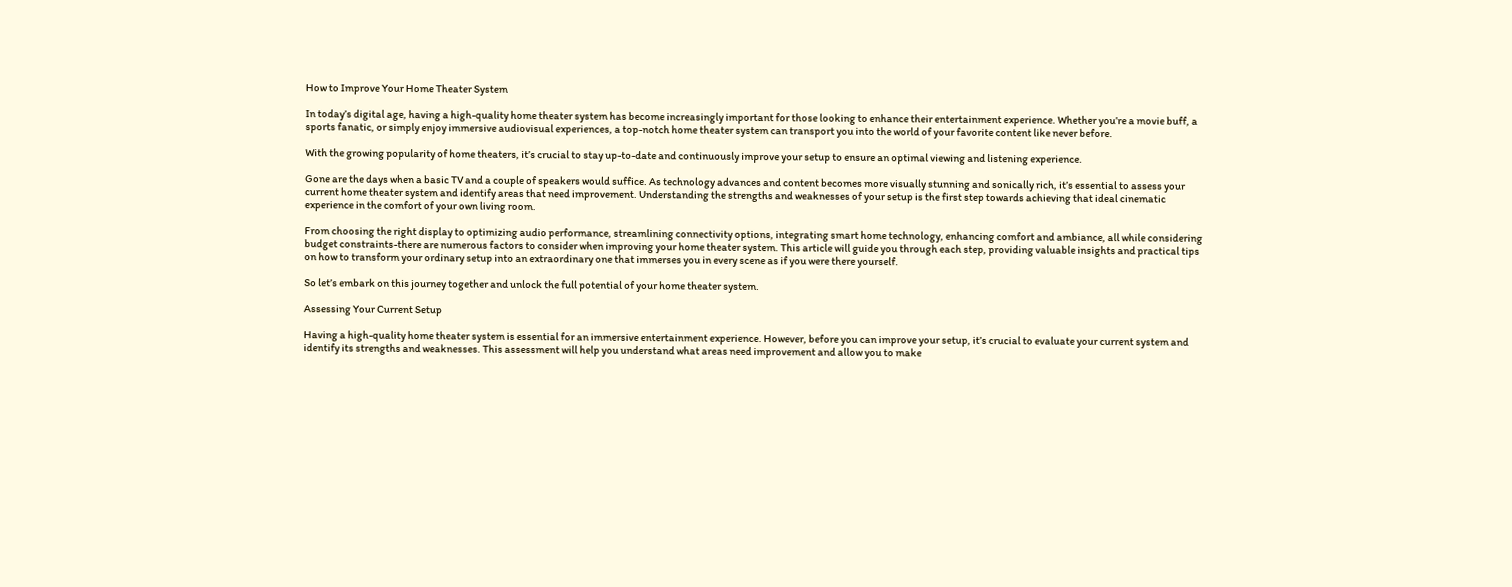How to Improve Your Home Theater System

In today’s digital age, having a high-quality home theater system has become increasingly important for those looking to enhance their entertainment experience. Whether you’re a movie buff, a sports fanatic, or simply enjoy immersive audiovisual experiences, a top-notch home theater system can transport you into the world of your favorite content like never before.

With the growing popularity of home theaters, it’s crucial to stay up-to-date and continuously improve your setup to ensure an optimal viewing and listening experience.

Gone are the days when a basic TV and a couple of speakers would suffice. As technology advances and content becomes more visually stunning and sonically rich, it’s essential to assess your current home theater system and identify areas that need improvement. Understanding the strengths and weaknesses of your setup is the first step towards achieving that ideal cinematic experience in the comfort of your own living room.

From choosing the right display to optimizing audio performance, streamlining connectivity options, integrating smart home technology, enhancing comfort and ambiance, all while considering budget constraints-there are numerous factors to consider when improving your home theater system. This article will guide you through each step, providing valuable insights and practical tips on how to transform your ordinary setup into an extraordinary one that immerses you in every scene as if you were there yourself.

So let’s embark on this journey together and unlock the full potential of your home theater system.

Assessing Your Current Setup

Having a high-quality home theater system is essential for an immersive entertainment experience. However, before you can improve your setup, it’s crucial to evaluate your current system and identify its strengths and weaknesses. This assessment will help you understand what areas need improvement and allow you to make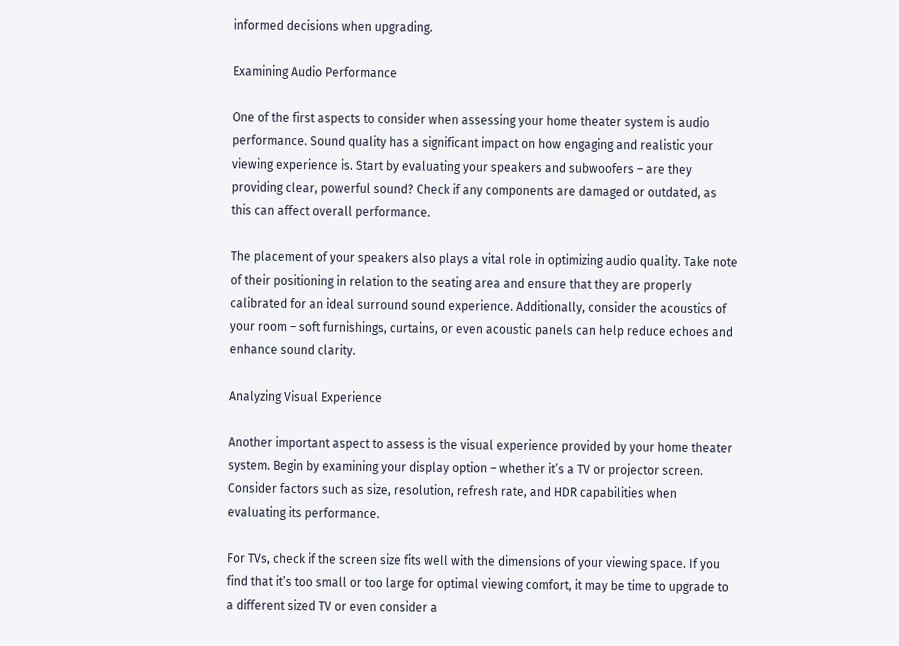informed decisions when upgrading.

Examining Audio Performance

One of the first aspects to consider when assessing your home theater system is audio performance. Sound quality has a significant impact on how engaging and realistic your viewing experience is. Start by evaluating your speakers and subwoofers – are they providing clear, powerful sound? Check if any components are damaged or outdated, as this can affect overall performance.

The placement of your speakers also plays a vital role in optimizing audio quality. Take note of their positioning in relation to the seating area and ensure that they are properly calibrated for an ideal surround sound experience. Additionally, consider the acoustics of your room – soft furnishings, curtains, or even acoustic panels can help reduce echoes and enhance sound clarity.

Analyzing Visual Experience

Another important aspect to assess is the visual experience provided by your home theater system. Begin by examining your display option – whether it’s a TV or projector screen. Consider factors such as size, resolution, refresh rate, and HDR capabilities when evaluating its performance.

For TVs, check if the screen size fits well with the dimensions of your viewing space. If you find that it’s too small or too large for optimal viewing comfort, it may be time to upgrade to a different sized TV or even consider a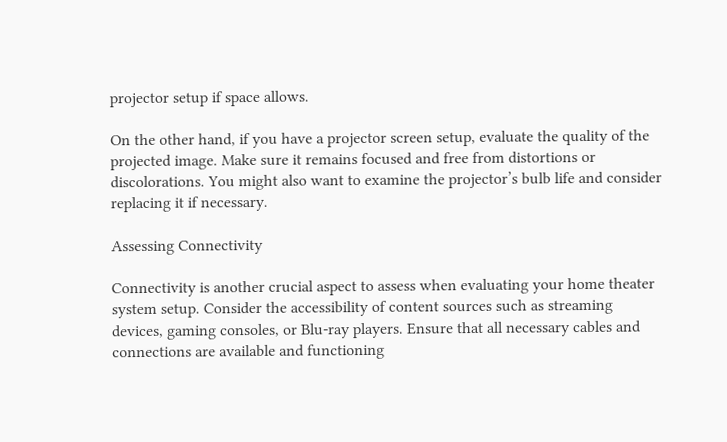projector setup if space allows.

On the other hand, if you have a projector screen setup, evaluate the quality of the projected image. Make sure it remains focused and free from distortions or discolorations. You might also want to examine the projector’s bulb life and consider replacing it if necessary.

Assessing Connectivity

Connectivity is another crucial aspect to assess when evaluating your home theater system setup. Consider the accessibility of content sources such as streaming devices, gaming consoles, or Blu-ray players. Ensure that all necessary cables and connections are available and functioning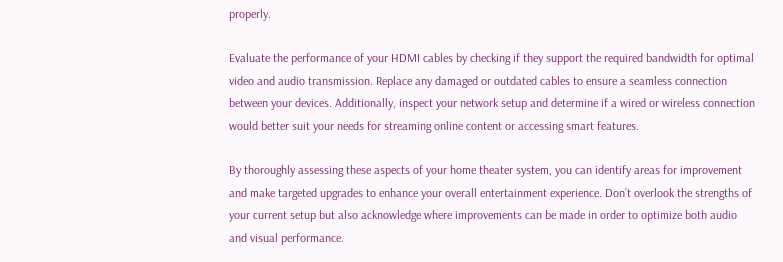properly.

Evaluate the performance of your HDMI cables by checking if they support the required bandwidth for optimal video and audio transmission. Replace any damaged or outdated cables to ensure a seamless connection between your devices. Additionally, inspect your network setup and determine if a wired or wireless connection would better suit your needs for streaming online content or accessing smart features.

By thoroughly assessing these aspects of your home theater system, you can identify areas for improvement and make targeted upgrades to enhance your overall entertainment experience. Don’t overlook the strengths of your current setup but also acknowledge where improvements can be made in order to optimize both audio and visual performance.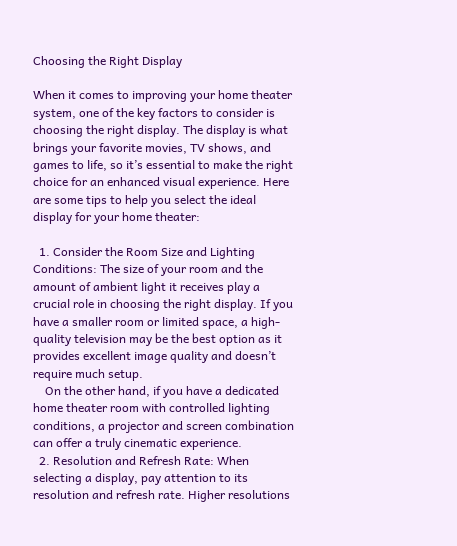Choosing the Right Display

When it comes to improving your home theater system, one of the key factors to consider is choosing the right display. The display is what brings your favorite movies, TV shows, and games to life, so it’s essential to make the right choice for an enhanced visual experience. Here are some tips to help you select the ideal display for your home theater:

  1. Consider the Room Size and Lighting Conditions: The size of your room and the amount of ambient light it receives play a crucial role in choosing the right display. If you have a smaller room or limited space, a high-quality television may be the best option as it provides excellent image quality and doesn’t require much setup.
    On the other hand, if you have a dedicated home theater room with controlled lighting conditions, a projector and screen combination can offer a truly cinematic experience.
  2. Resolution and Refresh Rate: When selecting a display, pay attention to its resolution and refresh rate. Higher resolutions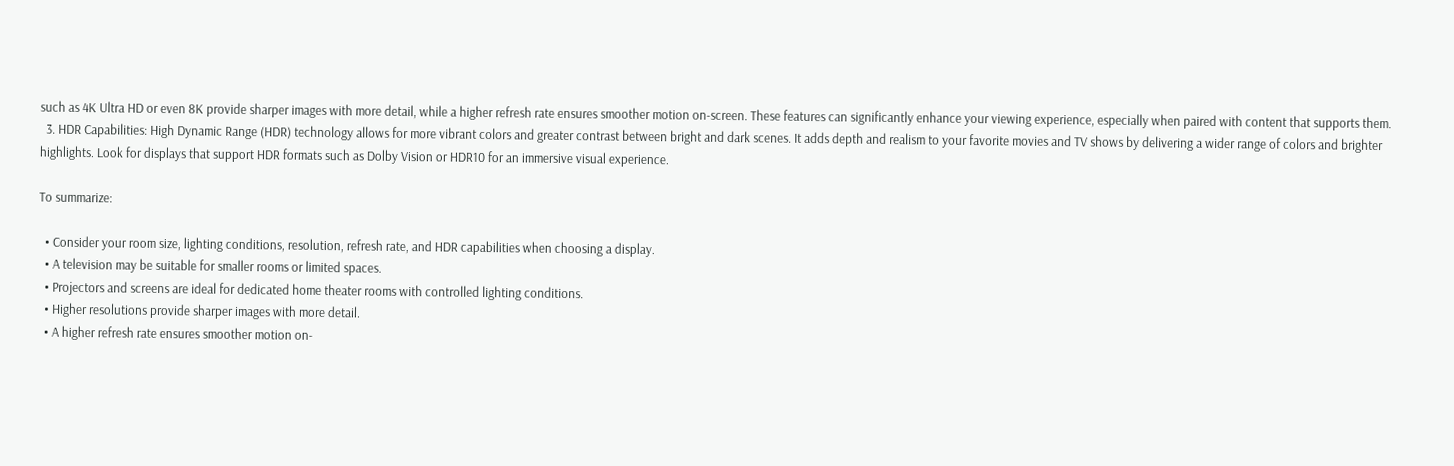such as 4K Ultra HD or even 8K provide sharper images with more detail, while a higher refresh rate ensures smoother motion on-screen. These features can significantly enhance your viewing experience, especially when paired with content that supports them.
  3. HDR Capabilities: High Dynamic Range (HDR) technology allows for more vibrant colors and greater contrast between bright and dark scenes. It adds depth and realism to your favorite movies and TV shows by delivering a wider range of colors and brighter highlights. Look for displays that support HDR formats such as Dolby Vision or HDR10 for an immersive visual experience.

To summarize:

  • Consider your room size, lighting conditions, resolution, refresh rate, and HDR capabilities when choosing a display.
  • A television may be suitable for smaller rooms or limited spaces.
  • Projectors and screens are ideal for dedicated home theater rooms with controlled lighting conditions.
  • Higher resolutions provide sharper images with more detail.
  • A higher refresh rate ensures smoother motion on-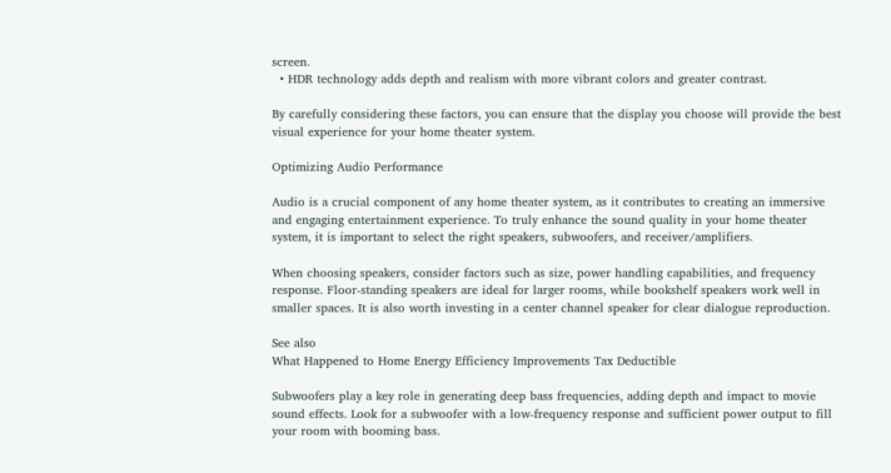screen.
  • HDR technology adds depth and realism with more vibrant colors and greater contrast.

By carefully considering these factors, you can ensure that the display you choose will provide the best visual experience for your home theater system.

Optimizing Audio Performance

Audio is a crucial component of any home theater system, as it contributes to creating an immersive and engaging entertainment experience. To truly enhance the sound quality in your home theater system, it is important to select the right speakers, subwoofers, and receiver/amplifiers.

When choosing speakers, consider factors such as size, power handling capabilities, and frequency response. Floor-standing speakers are ideal for larger rooms, while bookshelf speakers work well in smaller spaces. It is also worth investing in a center channel speaker for clear dialogue reproduction.

See also
What Happened to Home Energy Efficiency Improvements Tax Deductible

Subwoofers play a key role in generating deep bass frequencies, adding depth and impact to movie sound effects. Look for a subwoofer with a low-frequency response and sufficient power output to fill your room with booming bass.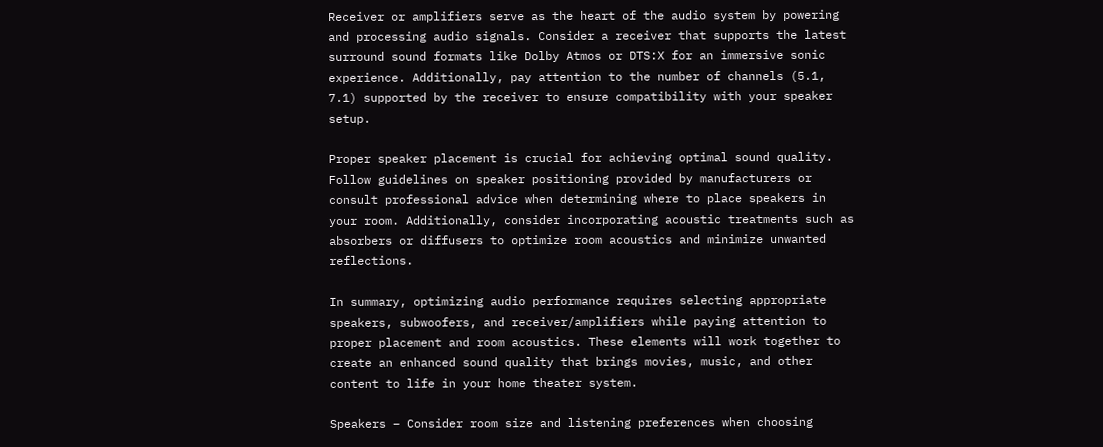Receiver or amplifiers serve as the heart of the audio system by powering and processing audio signals. Consider a receiver that supports the latest surround sound formats like Dolby Atmos or DTS:X for an immersive sonic experience. Additionally, pay attention to the number of channels (5.1, 7.1) supported by the receiver to ensure compatibility with your speaker setup.

Proper speaker placement is crucial for achieving optimal sound quality. Follow guidelines on speaker positioning provided by manufacturers or consult professional advice when determining where to place speakers in your room. Additionally, consider incorporating acoustic treatments such as absorbers or diffusers to optimize room acoustics and minimize unwanted reflections.

In summary, optimizing audio performance requires selecting appropriate speakers, subwoofers, and receiver/amplifiers while paying attention to proper placement and room acoustics. These elements will work together to create an enhanced sound quality that brings movies, music, and other content to life in your home theater system.

Speakers – Consider room size and listening preferences when choosing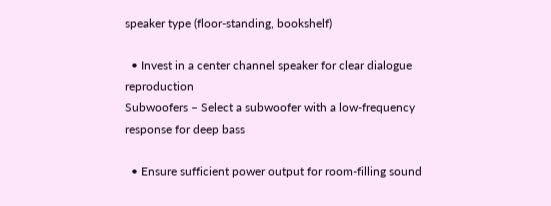speaker type (floor-standing, bookshelf)

  • Invest in a center channel speaker for clear dialogue reproduction
Subwoofers – Select a subwoofer with a low-frequency response for deep bass

  • Ensure sufficient power output for room-filling sound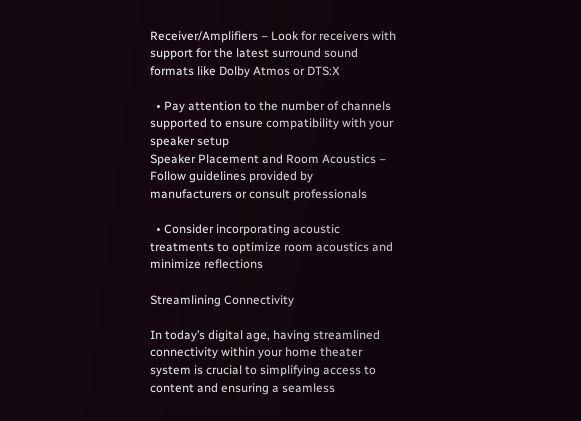Receiver/Amplifiers – Look for receivers with support for the latest surround sound formats like Dolby Atmos or DTS:X

  • Pay attention to the number of channels supported to ensure compatibility with your speaker setup
Speaker Placement and Room Acoustics – Follow guidelines provided by manufacturers or consult professionals

  • Consider incorporating acoustic treatments to optimize room acoustics and minimize reflections

Streamlining Connectivity

In today’s digital age, having streamlined connectivity within your home theater system is crucial to simplifying access to content and ensuring a seamless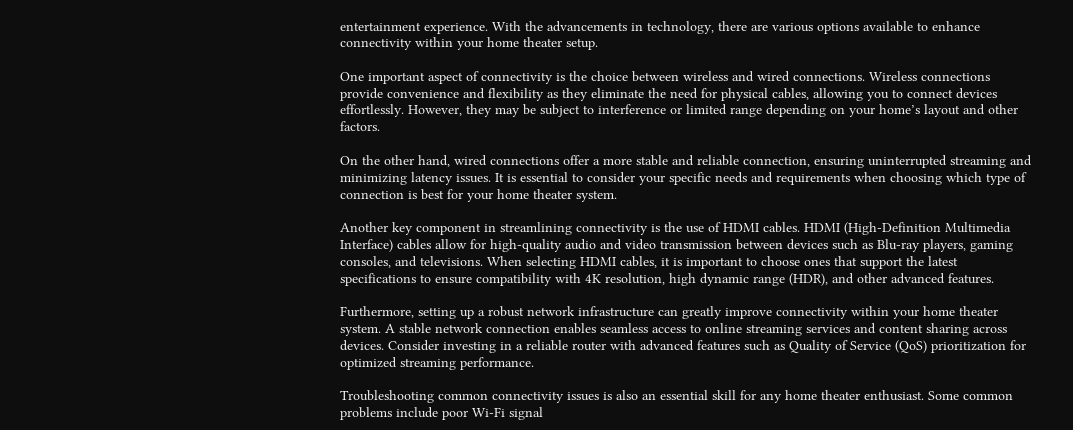entertainment experience. With the advancements in technology, there are various options available to enhance connectivity within your home theater setup.

One important aspect of connectivity is the choice between wireless and wired connections. Wireless connections provide convenience and flexibility as they eliminate the need for physical cables, allowing you to connect devices effortlessly. However, they may be subject to interference or limited range depending on your home’s layout and other factors.

On the other hand, wired connections offer a more stable and reliable connection, ensuring uninterrupted streaming and minimizing latency issues. It is essential to consider your specific needs and requirements when choosing which type of connection is best for your home theater system.

Another key component in streamlining connectivity is the use of HDMI cables. HDMI (High-Definition Multimedia Interface) cables allow for high-quality audio and video transmission between devices such as Blu-ray players, gaming consoles, and televisions. When selecting HDMI cables, it is important to choose ones that support the latest specifications to ensure compatibility with 4K resolution, high dynamic range (HDR), and other advanced features.

Furthermore, setting up a robust network infrastructure can greatly improve connectivity within your home theater system. A stable network connection enables seamless access to online streaming services and content sharing across devices. Consider investing in a reliable router with advanced features such as Quality of Service (QoS) prioritization for optimized streaming performance.

Troubleshooting common connectivity issues is also an essential skill for any home theater enthusiast. Some common problems include poor Wi-Fi signal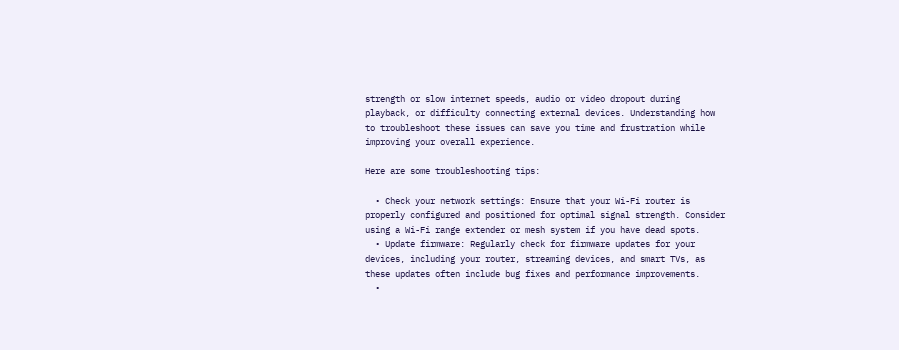strength or slow internet speeds, audio or video dropout during playback, or difficulty connecting external devices. Understanding how to troubleshoot these issues can save you time and frustration while improving your overall experience.

Here are some troubleshooting tips:

  • Check your network settings: Ensure that your Wi-Fi router is properly configured and positioned for optimal signal strength. Consider using a Wi-Fi range extender or mesh system if you have dead spots.
  • Update firmware: Regularly check for firmware updates for your devices, including your router, streaming devices, and smart TVs, as these updates often include bug fixes and performance improvements.
  •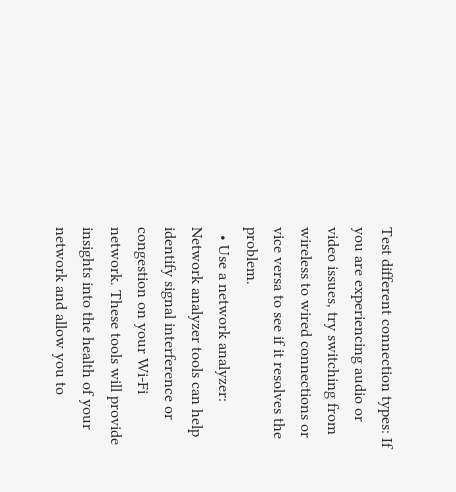Test different connection types: If you are experiencing audio or video issues, try switching from wireless to wired connections or vice versa to see if it resolves the problem.
  • Use a network analyzer: Network analyzer tools can help identify signal interference or congestion on your Wi-Fi network. These tools will provide insights into the health of your network and allow you to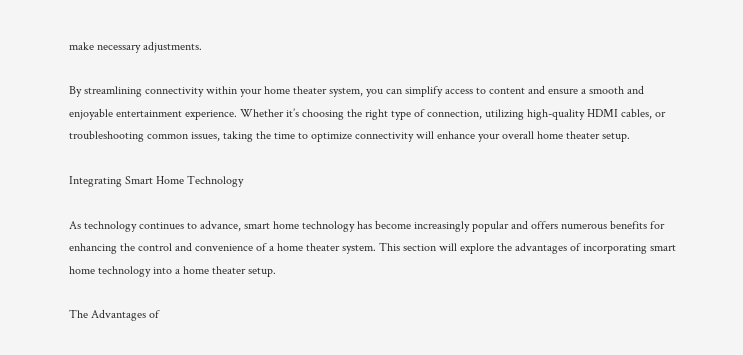make necessary adjustments.

By streamlining connectivity within your home theater system, you can simplify access to content and ensure a smooth and enjoyable entertainment experience. Whether it’s choosing the right type of connection, utilizing high-quality HDMI cables, or troubleshooting common issues, taking the time to optimize connectivity will enhance your overall home theater setup.

Integrating Smart Home Technology

As technology continues to advance, smart home technology has become increasingly popular and offers numerous benefits for enhancing the control and convenience of a home theater system. This section will explore the advantages of incorporating smart home technology into a home theater setup.

The Advantages of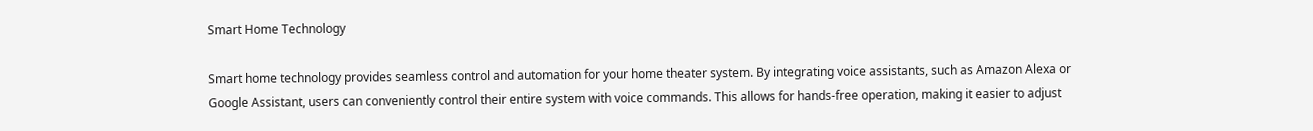Smart Home Technology

Smart home technology provides seamless control and automation for your home theater system. By integrating voice assistants, such as Amazon Alexa or Google Assistant, users can conveniently control their entire system with voice commands. This allows for hands-free operation, making it easier to adjust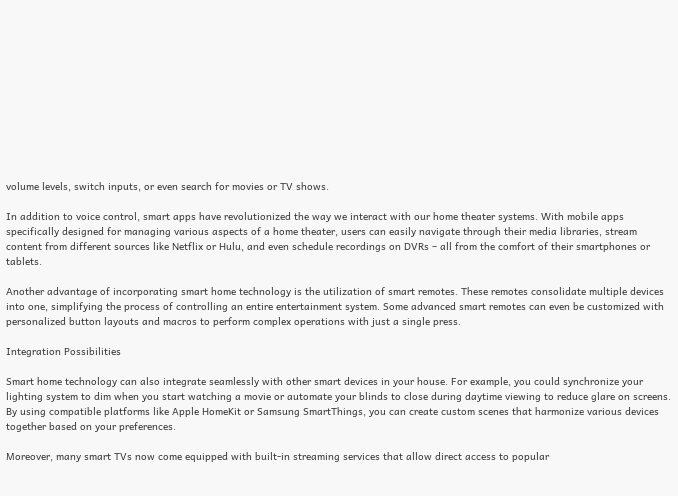volume levels, switch inputs, or even search for movies or TV shows.

In addition to voice control, smart apps have revolutionized the way we interact with our home theater systems. With mobile apps specifically designed for managing various aspects of a home theater, users can easily navigate through their media libraries, stream content from different sources like Netflix or Hulu, and even schedule recordings on DVRs – all from the comfort of their smartphones or tablets.

Another advantage of incorporating smart home technology is the utilization of smart remotes. These remotes consolidate multiple devices into one, simplifying the process of controlling an entire entertainment system. Some advanced smart remotes can even be customized with personalized button layouts and macros to perform complex operations with just a single press.

Integration Possibilities

Smart home technology can also integrate seamlessly with other smart devices in your house. For example, you could synchronize your lighting system to dim when you start watching a movie or automate your blinds to close during daytime viewing to reduce glare on screens. By using compatible platforms like Apple HomeKit or Samsung SmartThings, you can create custom scenes that harmonize various devices together based on your preferences.

Moreover, many smart TVs now come equipped with built-in streaming services that allow direct access to popular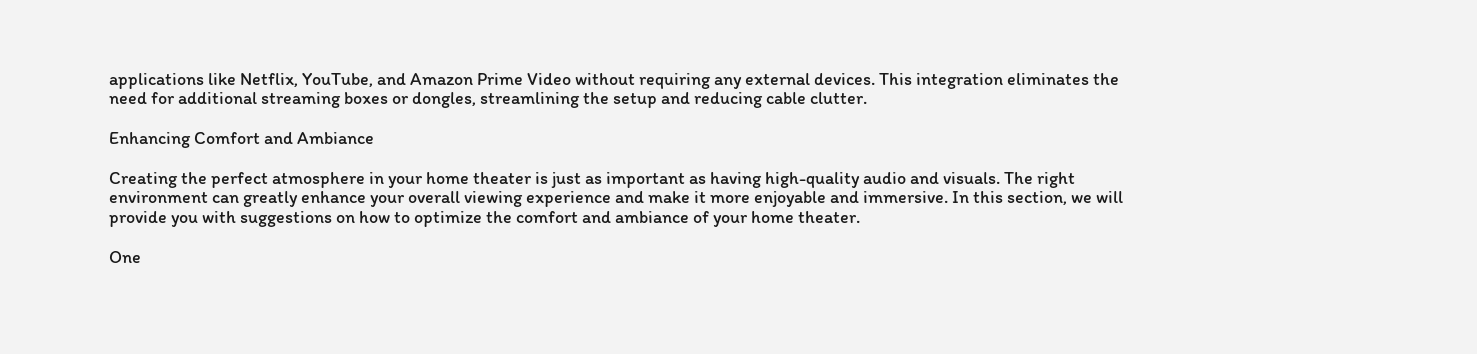applications like Netflix, YouTube, and Amazon Prime Video without requiring any external devices. This integration eliminates the need for additional streaming boxes or dongles, streamlining the setup and reducing cable clutter.

Enhancing Comfort and Ambiance

Creating the perfect atmosphere in your home theater is just as important as having high-quality audio and visuals. The right environment can greatly enhance your overall viewing experience and make it more enjoyable and immersive. In this section, we will provide you with suggestions on how to optimize the comfort and ambiance of your home theater.

One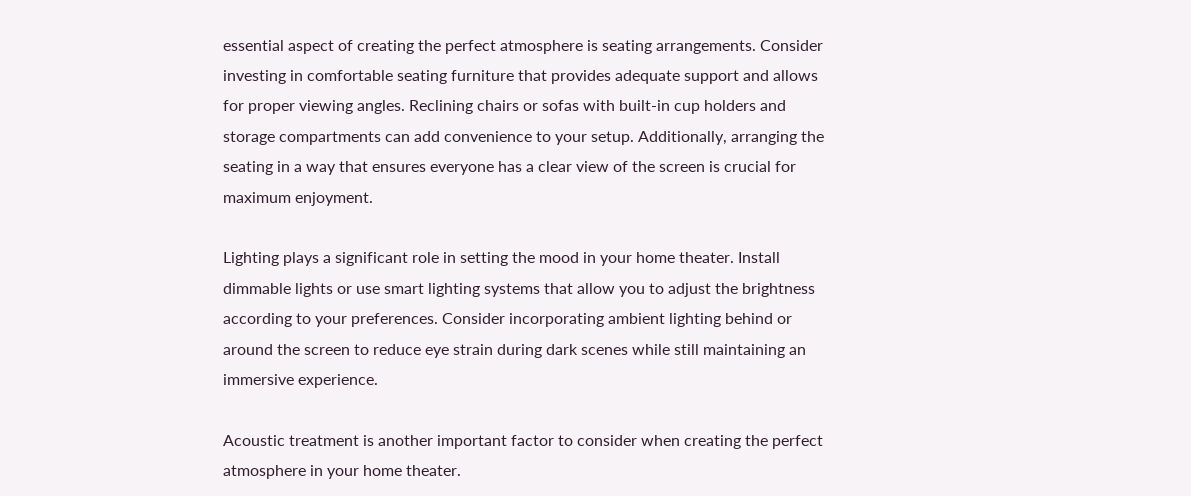essential aspect of creating the perfect atmosphere is seating arrangements. Consider investing in comfortable seating furniture that provides adequate support and allows for proper viewing angles. Reclining chairs or sofas with built-in cup holders and storage compartments can add convenience to your setup. Additionally, arranging the seating in a way that ensures everyone has a clear view of the screen is crucial for maximum enjoyment.

Lighting plays a significant role in setting the mood in your home theater. Install dimmable lights or use smart lighting systems that allow you to adjust the brightness according to your preferences. Consider incorporating ambient lighting behind or around the screen to reduce eye strain during dark scenes while still maintaining an immersive experience.

Acoustic treatment is another important factor to consider when creating the perfect atmosphere in your home theater.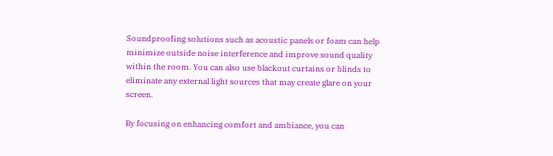Soundproofing solutions such as acoustic panels or foam can help minimize outside noise interference and improve sound quality within the room. You can also use blackout curtains or blinds to eliminate any external light sources that may create glare on your screen.

By focusing on enhancing comfort and ambiance, you can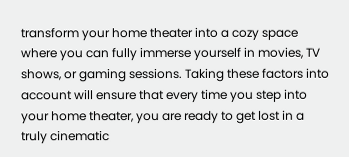transform your home theater into a cozy space where you can fully immerse yourself in movies, TV shows, or gaming sessions. Taking these factors into account will ensure that every time you step into your home theater, you are ready to get lost in a truly cinematic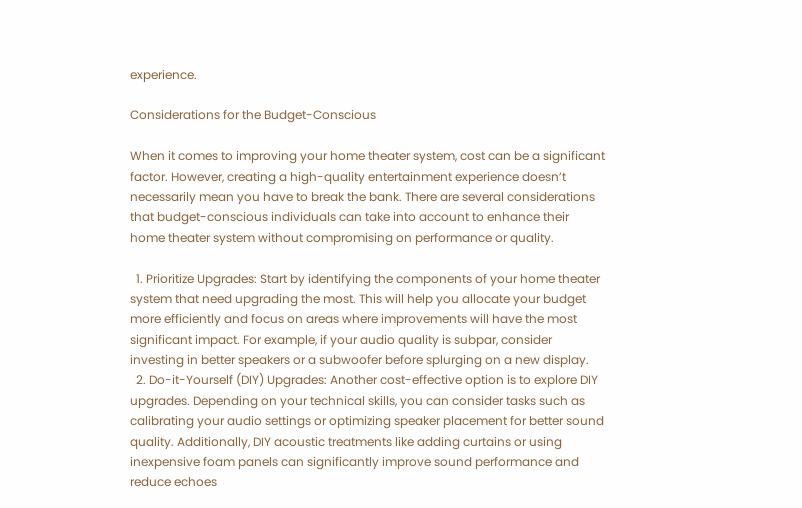experience.

Considerations for the Budget-Conscious

When it comes to improving your home theater system, cost can be a significant factor. However, creating a high-quality entertainment experience doesn’t necessarily mean you have to break the bank. There are several considerations that budget-conscious individuals can take into account to enhance their home theater system without compromising on performance or quality.

  1. Prioritize Upgrades: Start by identifying the components of your home theater system that need upgrading the most. This will help you allocate your budget more efficiently and focus on areas where improvements will have the most significant impact. For example, if your audio quality is subpar, consider investing in better speakers or a subwoofer before splurging on a new display.
  2. Do-it-Yourself (DIY) Upgrades: Another cost-effective option is to explore DIY upgrades. Depending on your technical skills, you can consider tasks such as calibrating your audio settings or optimizing speaker placement for better sound quality. Additionally, DIY acoustic treatments like adding curtains or using inexpensive foam panels can significantly improve sound performance and reduce echoes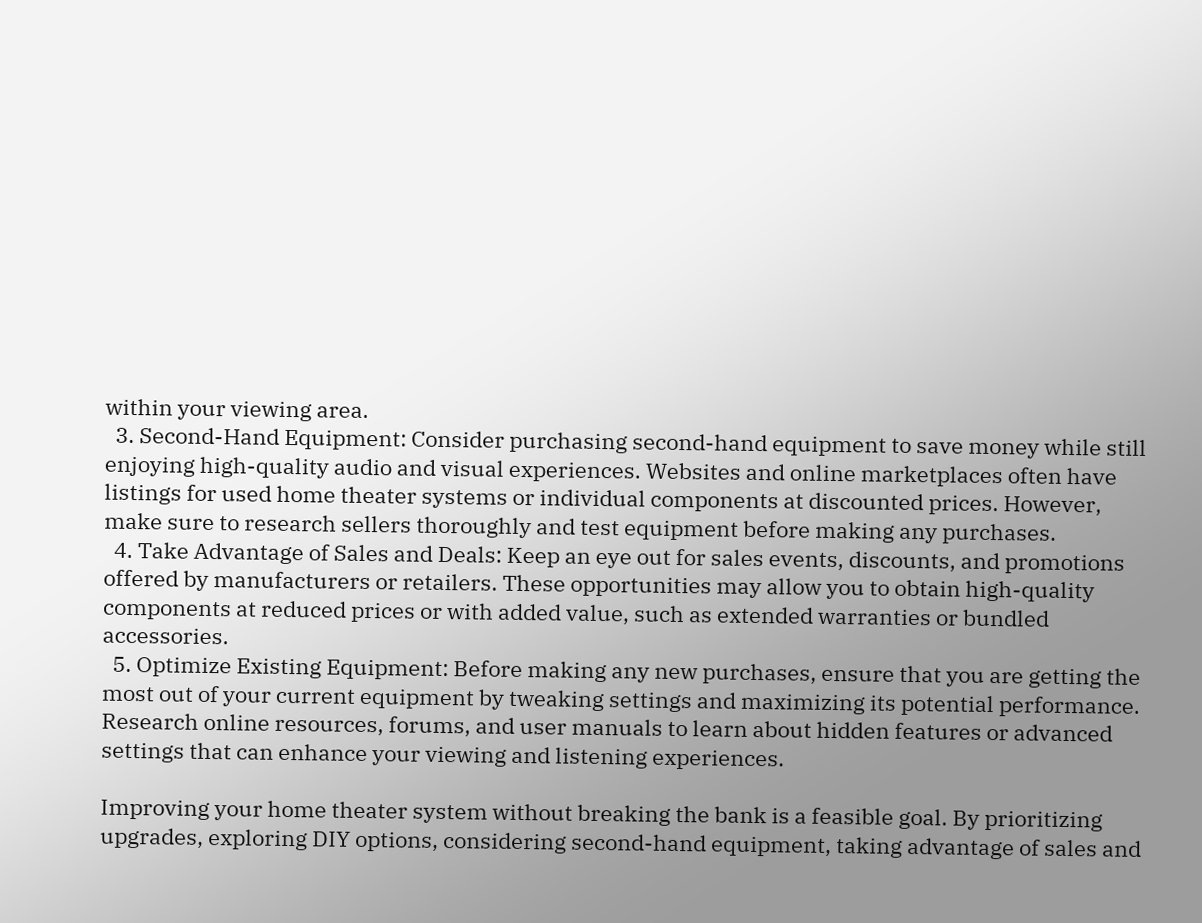within your viewing area.
  3. Second-Hand Equipment: Consider purchasing second-hand equipment to save money while still enjoying high-quality audio and visual experiences. Websites and online marketplaces often have listings for used home theater systems or individual components at discounted prices. However, make sure to research sellers thoroughly and test equipment before making any purchases.
  4. Take Advantage of Sales and Deals: Keep an eye out for sales events, discounts, and promotions offered by manufacturers or retailers. These opportunities may allow you to obtain high-quality components at reduced prices or with added value, such as extended warranties or bundled accessories.
  5. Optimize Existing Equipment: Before making any new purchases, ensure that you are getting the most out of your current equipment by tweaking settings and maximizing its potential performance. Research online resources, forums, and user manuals to learn about hidden features or advanced settings that can enhance your viewing and listening experiences.

Improving your home theater system without breaking the bank is a feasible goal. By prioritizing upgrades, exploring DIY options, considering second-hand equipment, taking advantage of sales and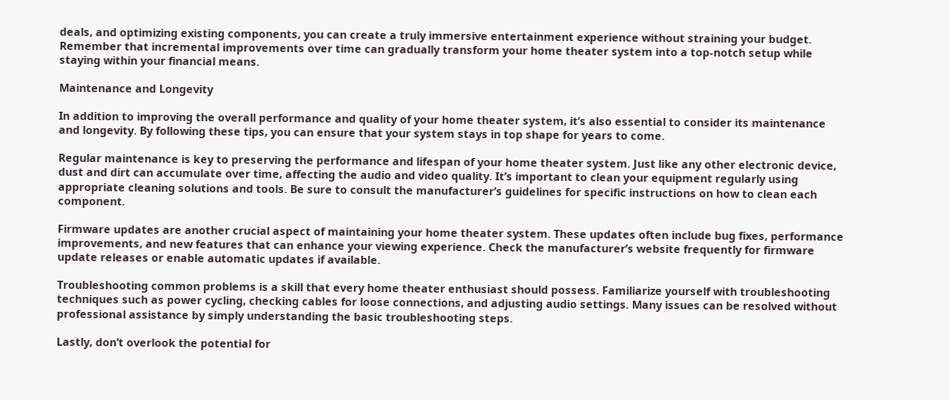deals, and optimizing existing components, you can create a truly immersive entertainment experience without straining your budget. Remember that incremental improvements over time can gradually transform your home theater system into a top-notch setup while staying within your financial means.

Maintenance and Longevity

In addition to improving the overall performance and quality of your home theater system, it’s also essential to consider its maintenance and longevity. By following these tips, you can ensure that your system stays in top shape for years to come.

Regular maintenance is key to preserving the performance and lifespan of your home theater system. Just like any other electronic device, dust and dirt can accumulate over time, affecting the audio and video quality. It’s important to clean your equipment regularly using appropriate cleaning solutions and tools. Be sure to consult the manufacturer’s guidelines for specific instructions on how to clean each component.

Firmware updates are another crucial aspect of maintaining your home theater system. These updates often include bug fixes, performance improvements, and new features that can enhance your viewing experience. Check the manufacturer’s website frequently for firmware update releases or enable automatic updates if available.

Troubleshooting common problems is a skill that every home theater enthusiast should possess. Familiarize yourself with troubleshooting techniques such as power cycling, checking cables for loose connections, and adjusting audio settings. Many issues can be resolved without professional assistance by simply understanding the basic troubleshooting steps.

Lastly, don’t overlook the potential for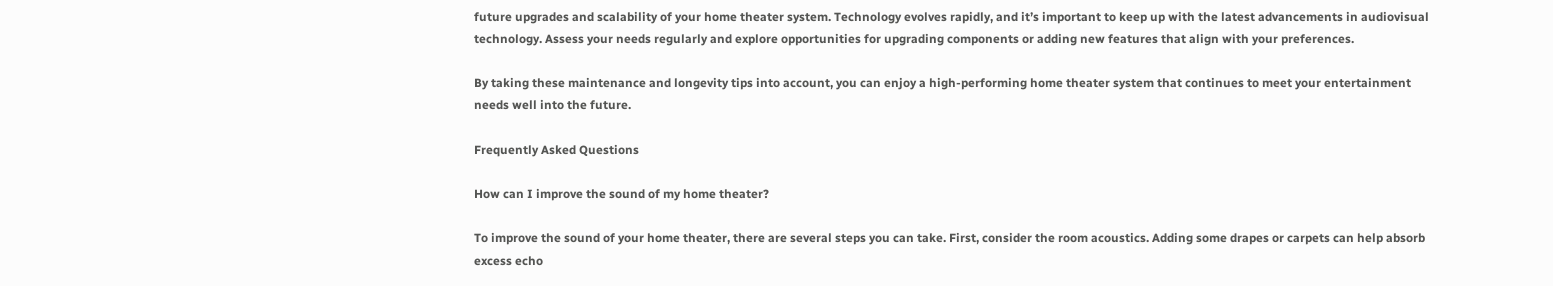future upgrades and scalability of your home theater system. Technology evolves rapidly, and it’s important to keep up with the latest advancements in audiovisual technology. Assess your needs regularly and explore opportunities for upgrading components or adding new features that align with your preferences.

By taking these maintenance and longevity tips into account, you can enjoy a high-performing home theater system that continues to meet your entertainment needs well into the future.

Frequently Asked Questions

How can I improve the sound of my home theater?

To improve the sound of your home theater, there are several steps you can take. First, consider the room acoustics. Adding some drapes or carpets can help absorb excess echo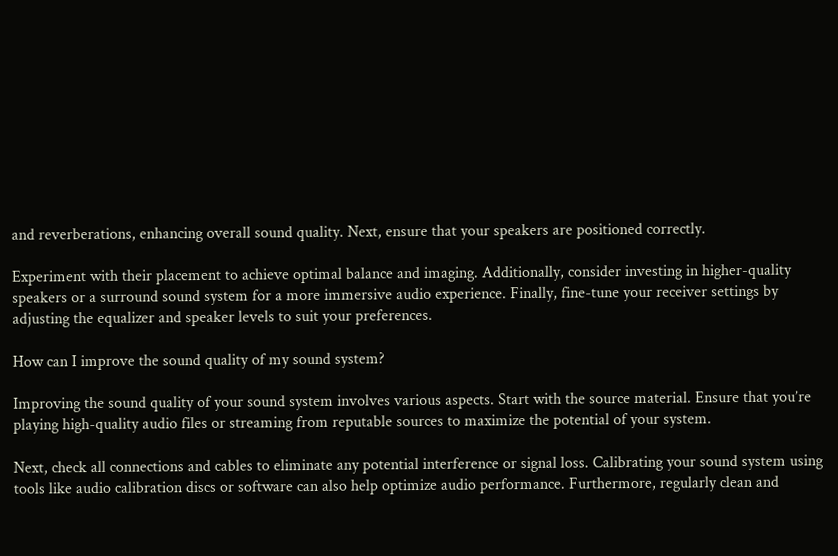and reverberations, enhancing overall sound quality. Next, ensure that your speakers are positioned correctly.

Experiment with their placement to achieve optimal balance and imaging. Additionally, consider investing in higher-quality speakers or a surround sound system for a more immersive audio experience. Finally, fine-tune your receiver settings by adjusting the equalizer and speaker levels to suit your preferences.

How can I improve the sound quality of my sound system?

Improving the sound quality of your sound system involves various aspects. Start with the source material. Ensure that you’re playing high-quality audio files or streaming from reputable sources to maximize the potential of your system.

Next, check all connections and cables to eliminate any potential interference or signal loss. Calibrating your sound system using tools like audio calibration discs or software can also help optimize audio performance. Furthermore, regularly clean and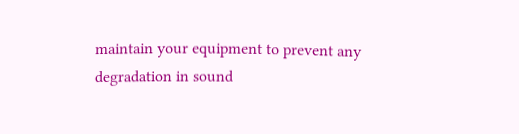maintain your equipment to prevent any degradation in sound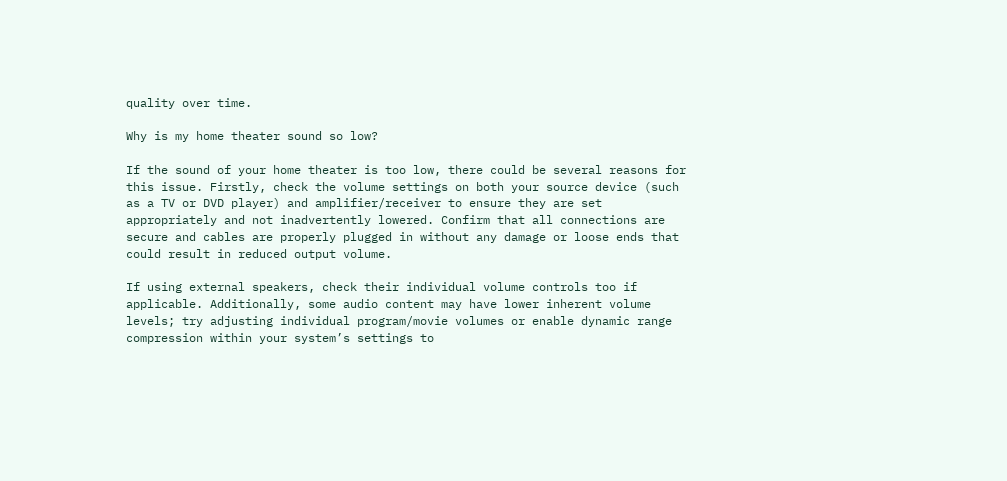quality over time.

Why is my home theater sound so low?

If the sound of your home theater is too low, there could be several reasons for this issue. Firstly, check the volume settings on both your source device (such as a TV or DVD player) and amplifier/receiver to ensure they are set appropriately and not inadvertently lowered. Confirm that all connections are secure and cables are properly plugged in without any damage or loose ends that could result in reduced output volume.

If using external speakers, check their individual volume controls too if applicable. Additionally, some audio content may have lower inherent volume levels; try adjusting individual program/movie volumes or enable dynamic range compression within your system’s settings to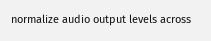normalize audio output levels across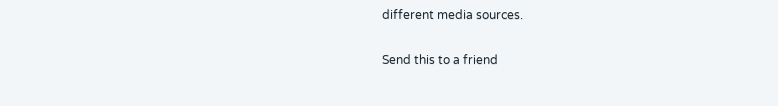different media sources.

Send this to a friend